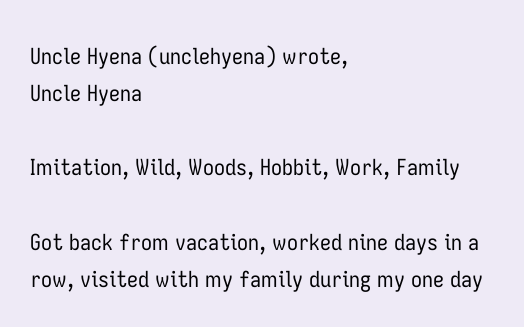Uncle Hyena (unclehyena) wrote,
Uncle Hyena

Imitation, Wild, Woods, Hobbit, Work, Family

Got back from vacation, worked nine days in a row, visited with my family during my one day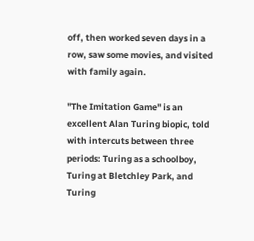off, then worked seven days in a row, saw some movies, and visited with family again.

"The Imitation Game" is an excellent Alan Turing biopic, told with intercuts between three periods: Turing as a schoolboy, Turing at Bletchley Park, and Turing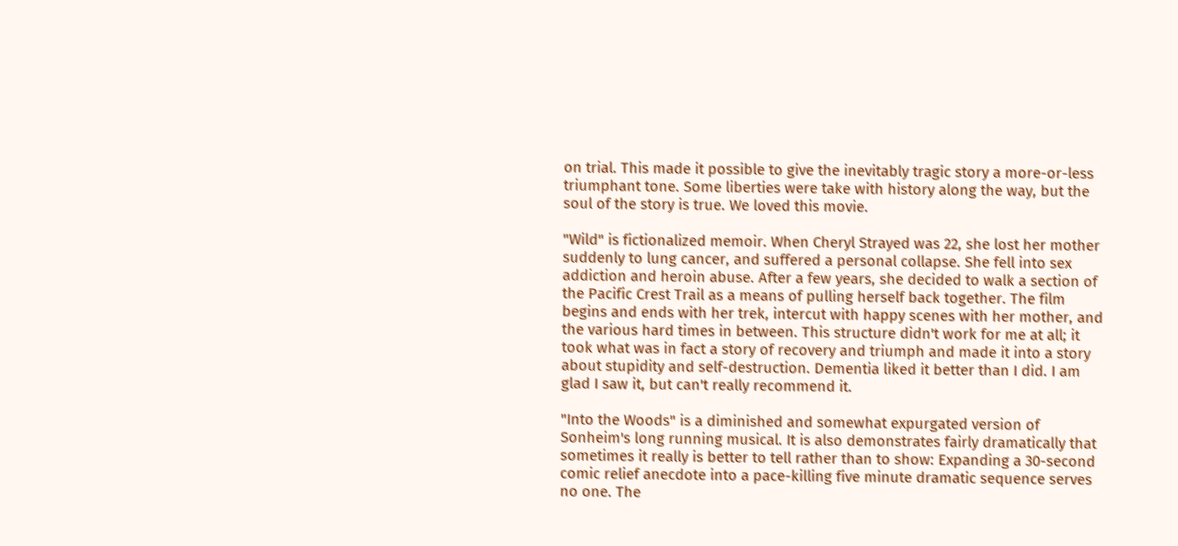on trial. This made it possible to give the inevitably tragic story a more-or-less triumphant tone. Some liberties were take with history along the way, but the soul of the story is true. We loved this movie.

"Wild" is fictionalized memoir. When Cheryl Strayed was 22, she lost her mother suddenly to lung cancer, and suffered a personal collapse. She fell into sex addiction and heroin abuse. After a few years, she decided to walk a section of the Pacific Crest Trail as a means of pulling herself back together. The film begins and ends with her trek, intercut with happy scenes with her mother, and the various hard times in between. This structure didn't work for me at all; it took what was in fact a story of recovery and triumph and made it into a story about stupidity and self-destruction. Dementia liked it better than I did. I am glad I saw it, but can't really recommend it.

"Into the Woods" is a diminished and somewhat expurgated version of Sonheim's long running musical. It is also demonstrates fairly dramatically that sometimes it really is better to tell rather than to show: Expanding a 30-second comic relief anecdote into a pace-killing five minute dramatic sequence serves no one. The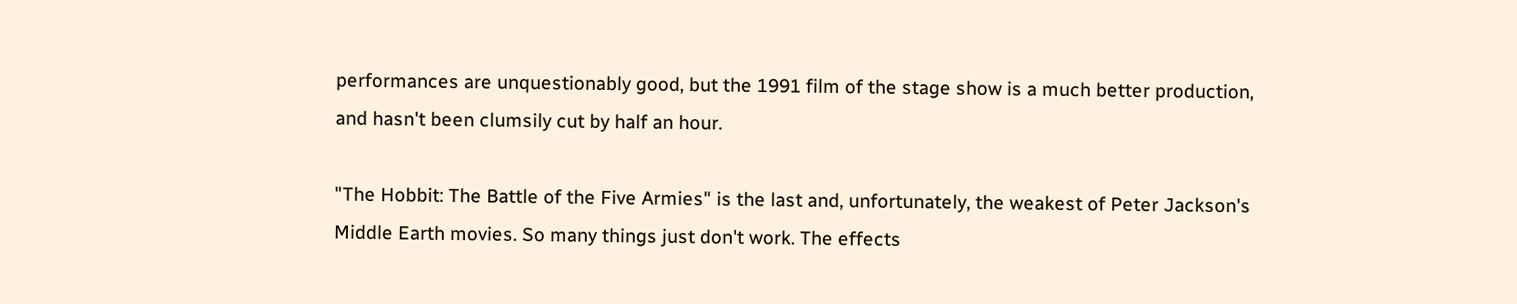performances are unquestionably good, but the 1991 film of the stage show is a much better production, and hasn't been clumsily cut by half an hour.

"The Hobbit: The Battle of the Five Armies" is the last and, unfortunately, the weakest of Peter Jackson's Middle Earth movies. So many things just don't work. The effects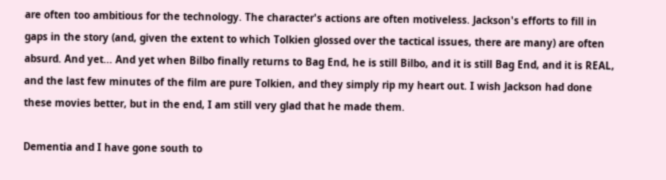are often too ambitious for the technology. The character's actions are often motiveless. Jackson's efforts to fill in gaps in the story (and, given the extent to which Tolkien glossed over the tactical issues, there are many) are often absurd. And yet... And yet when Bilbo finally returns to Bag End, he is still Bilbo, and it is still Bag End, and it is REAL, and the last few minutes of the film are pure Tolkien, and they simply rip my heart out. I wish Jackson had done these movies better, but in the end, I am still very glad that he made them.

Dementia and I have gone south to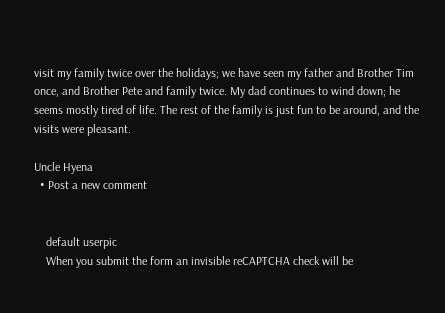visit my family twice over the holidays; we have seen my father and Brother Tim once, and Brother Pete and family twice. My dad continues to wind down; he seems mostly tired of life. The rest of the family is just fun to be around, and the visits were pleasant.

Uncle Hyena
  • Post a new comment


    default userpic
    When you submit the form an invisible reCAPTCHA check will be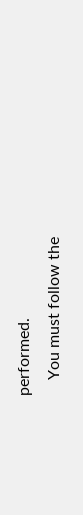performed.
    You must follow the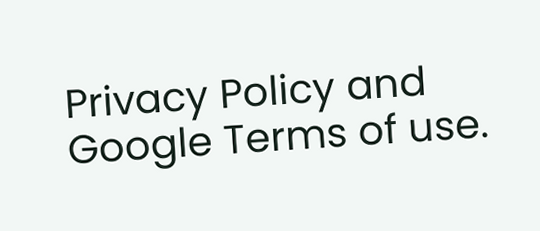Privacy Policy and Google Terms of use.